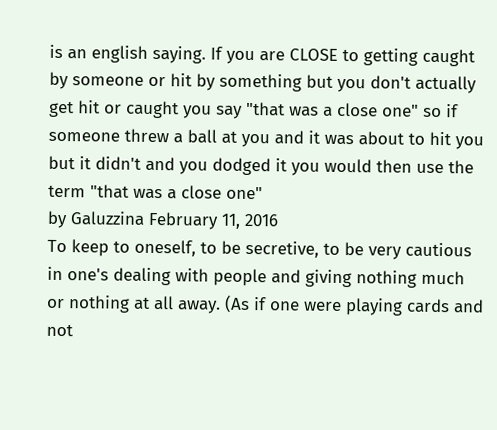is an english saying. If you are CLOSE to getting caught by someone or hit by something but you don't actually get hit or caught you say "that was a close one" so if someone threw a ball at you and it was about to hit you but it didn't and you dodged it you would then use the term "that was a close one"
by Galuzzina February 11, 2016
To keep to oneself, to be secretive, to be very cautious in one's dealing with people and giving nothing much or nothing at all away. (As if one were playing cards and not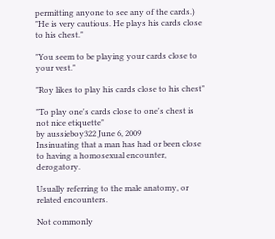permitting anyone to see any of the cards.)
"He is very cautious. He plays his cards close to his chest."

"You seem to be playing your cards close to your vest."

"Roy likes to play his cards close to his chest"

"To play one's cards close to one's chest is not nice etiquette"
by aussieboy322 June 6, 2009
Insinuating that a man has had or been close to having a homosexual encounter, derogatory.

Usually referring to the male anatomy, or related encounters.

Not commonly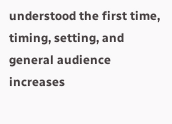understood the first time, timing, setting, and general audience increases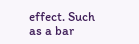effect. Such as a bar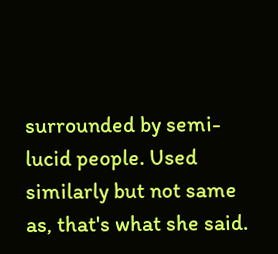surrounded by semi-lucid people. Used similarly but not same as, that's what she said.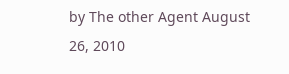by The other Agent August 26, 2010